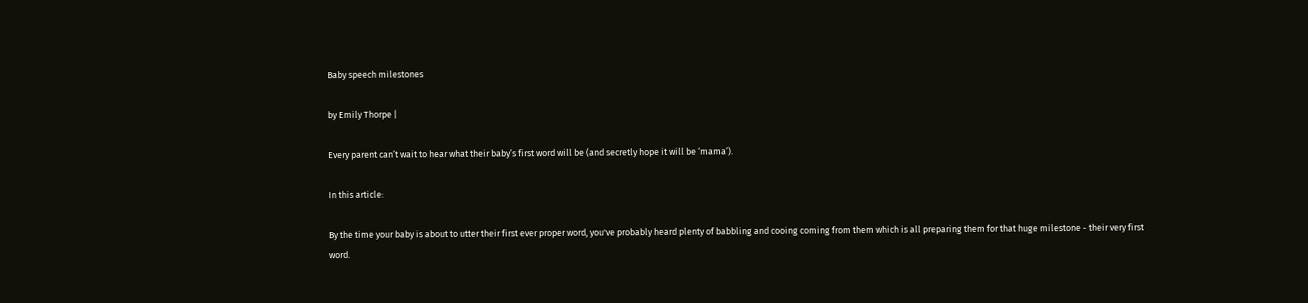Baby speech milestones

by Emily Thorpe |

Every parent can’t wait to hear what their baby’s first word will be (and secretly hope it will be ‘mama’).

In this article:

By the time your baby is about to utter their first ever proper word, you've probably heard plenty of babbling and cooing coming from them which is all preparing them for that huge milestone - their very first word.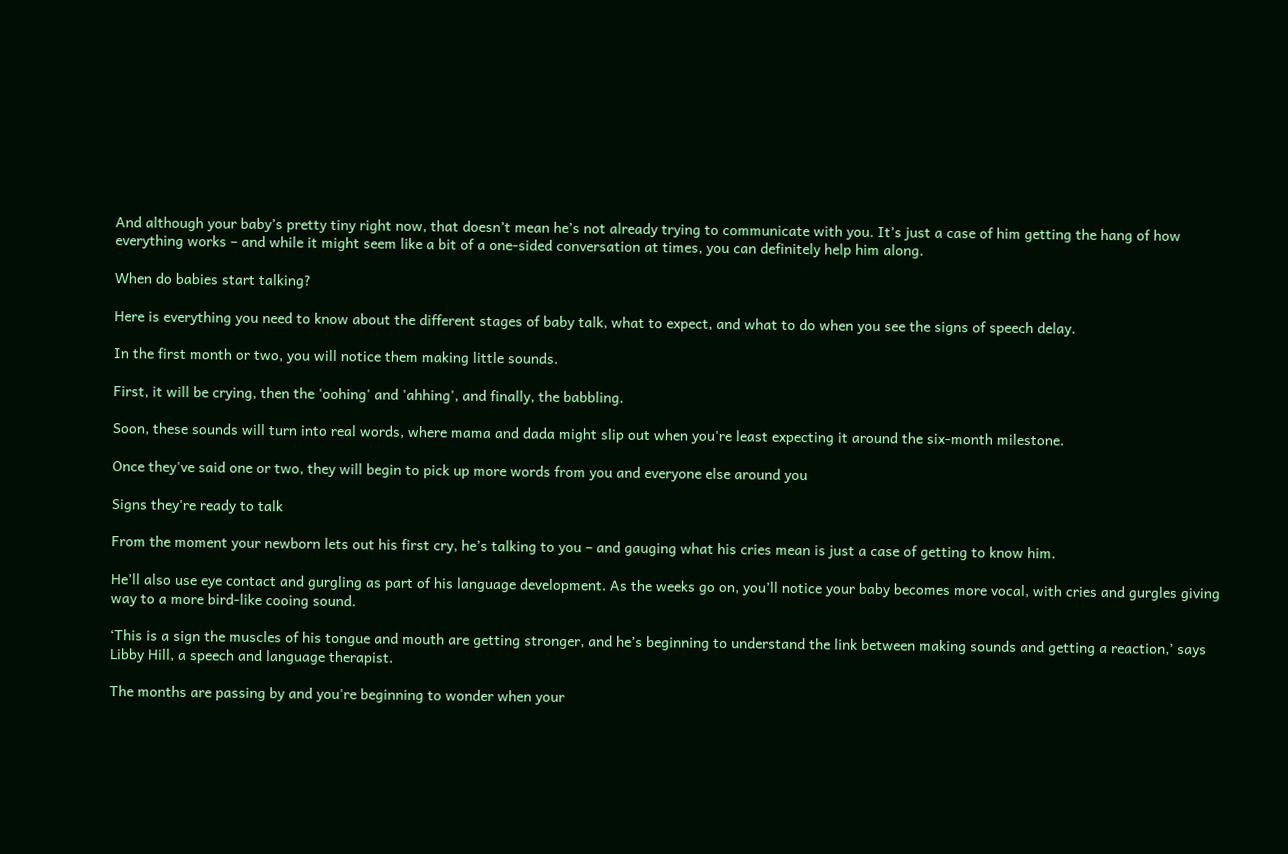And although your baby’s pretty tiny right now, that doesn’t mean he’s not already trying to communicate with you. It’s just a case of him getting the hang of how everything works – and while it might seem like a bit of a one-sided conversation at times, you can definitely help him along.

When do babies start talking?

Here is everything you need to know about the different stages of baby talk, what to expect, and what to do when you see the signs of speech delay.

In the first month or two, you will notice them making little sounds.

First, it will be crying, then the 'oohing' and 'ahhing', and finally, the babbling.

Soon, these sounds will turn into real words, where mama and dada might slip out when you're least expecting it around the six-month milestone.

Once they've said one or two, they will begin to pick up more words from you and everyone else around you

Signs they're ready to talk

From the moment your newborn lets out his first cry, he’s talking to you – and gauging what his cries mean is just a case of getting to know him.

He’ll also use eye contact and gurgling as part of his language development. As the weeks go on, you’ll notice your baby becomes more vocal, with cries and gurgles giving way to a more bird-like cooing sound.

‘This is a sign the muscles of his tongue and mouth are getting stronger, and he’s beginning to understand the link between making sounds and getting a reaction,’ says Libby Hill, a speech and language therapist.

The months are passing by and you're beginning to wonder when your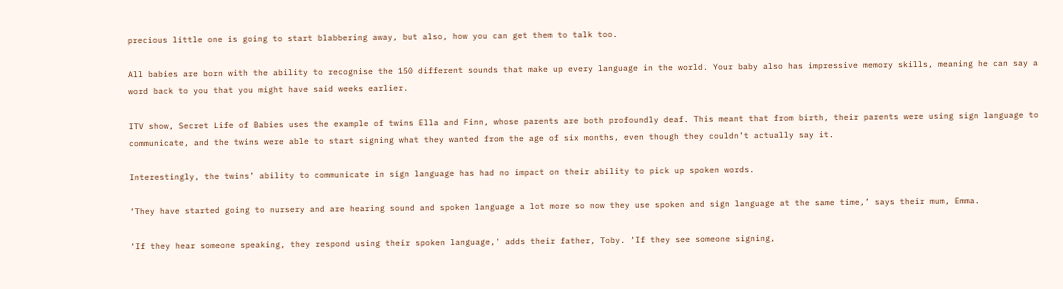precious little one is going to start blabbering away, but also, how you can get them to talk too.

All babies are born with the ability to recognise the 150 different sounds that make up every language in the world. Your baby also has impressive memory skills, meaning he can say a word back to you that you might have said weeks earlier.

ITV show, Secret Life of Babies uses the example of twins Ella and Finn, whose parents are both profoundly deaf. This meant that from birth, their parents were using sign language to communicate, and the twins were able to start signing what they wanted from the age of six months, even though they couldn’t actually say it.

Interestingly, the twins’ ability to communicate in sign language has had no impact on their ability to pick up spoken words.

‘They have started going to nursery and are hearing sound and spoken language a lot more so now they use spoken and sign language at the same time,’ says their mum, Emma.

‘If they hear someone speaking, they respond using their spoken language,' adds their father, Toby. ‘If they see someone signing,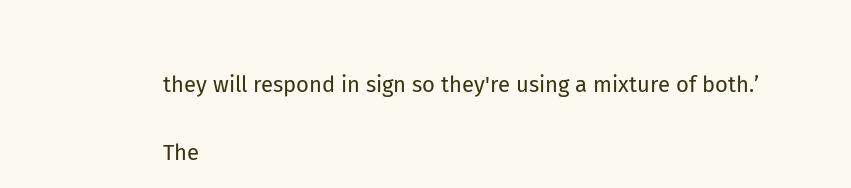they will respond in sign so they're using a mixture of both.’

The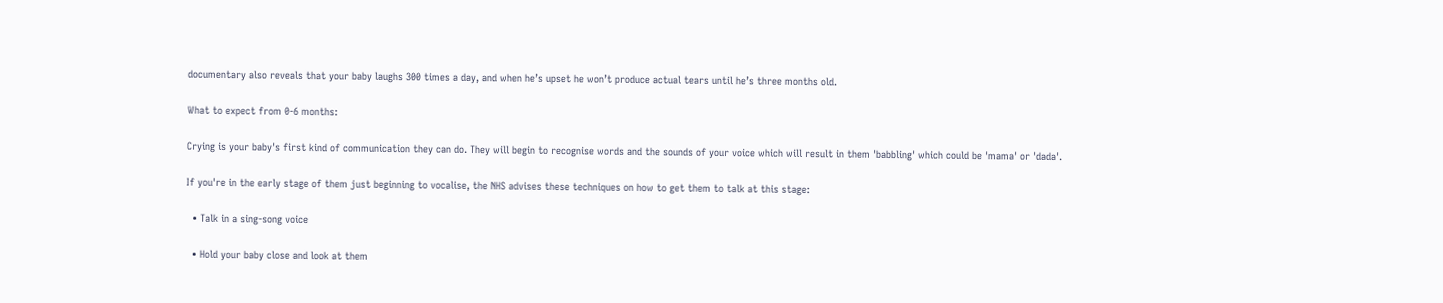documentary also reveals that your baby laughs 300 times a day, and when he’s upset he won’t produce actual tears until he’s three months old.

What to expect from 0-6 months:

Crying is your baby's first kind of communication they can do. They will begin to recognise words and the sounds of your voice which will result in them 'babbling' which could be 'mama' or 'dada'.

If you're in the early stage of them just beginning to vocalise, the NHS advises these techniques on how to get them to talk at this stage:

  • Talk in a sing-song voice

  • Hold your baby close and look at them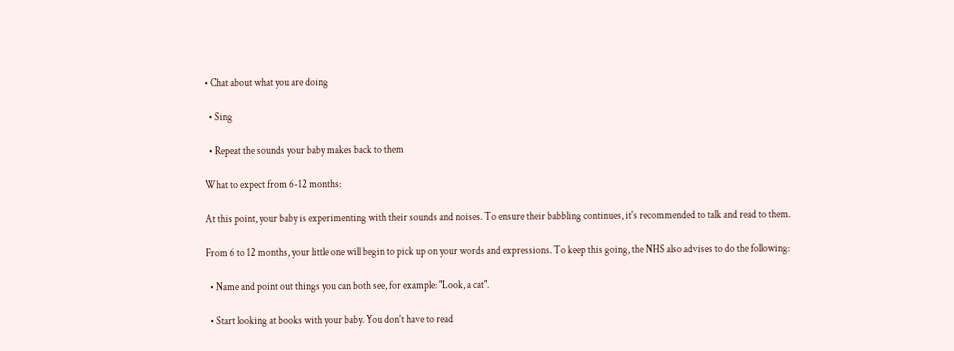• Chat about what you are doing

  • Sing

  • Repeat the sounds your baby makes back to them

What to expect from 6-12 months:

At this point, your baby is experimenting with their sounds and noises. To ensure their babbling continues, it's recommended to talk and read to them.

From 6 to 12 months, your little one will begin to pick up on your words and expressions. To keep this going, the NHS also advises to do the following:

  • Name and point out things you can both see, for example: "Look, a cat".

  • Start looking at books with your baby. You don't have to read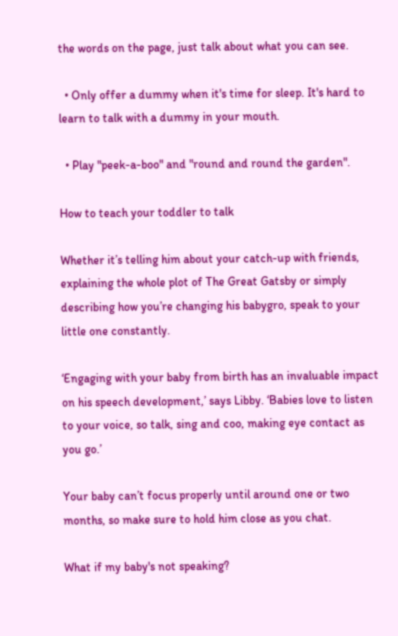the words on the page, just talk about what you can see.

  • Only offer a dummy when it's time for sleep. It's hard to learn to talk with a dummy in your mouth.

  • Play "peek-a-boo" and "round and round the garden".

How to teach your toddler to talk

Whether it’s telling him about your catch-up with friends, explaining the whole plot of The Great Gatsby or simply describing how you’re changing his babygro, speak to your little one constantly.

‘Engaging with your baby from birth has an invaluable impact on his speech development,’ says Libby. ‘Babies love to listen to your voice, so talk, sing and coo, making eye contact as you go.’

Your baby can’t focus properly until around one or two months, so make sure to hold him close as you chat.

What if my baby's not speaking?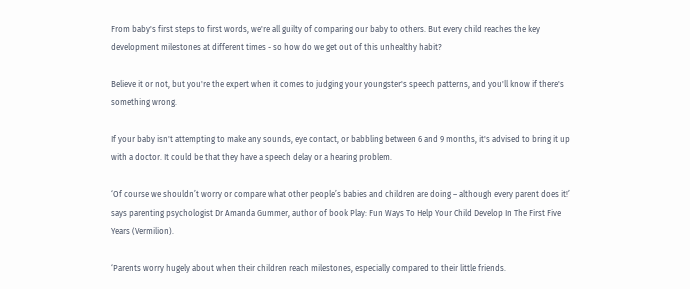From baby's first steps to first words, we're all guilty of comparing our baby to others. But every child reaches the key development milestones at different times - so how do we get out of this unhealthy habit?

Believe it or not, but you're the expert when it comes to judging your youngster's speech patterns, and you'll know if there's something wrong.

If your baby isn't attempting to make any sounds, eye contact, or babbling between 6 and 9 months, it's advised to bring it up with a doctor. It could be that they have a speech delay or a hearing problem.

‘Of course we shouldn’t worry or compare what other people’s babies and children are doing – although every parent does it!’ says parenting psychologist Dr Amanda Gummer, author of book Play: Fun Ways To Help Your Child Develop In The First Five Years (Vermilion).

‘Parents worry hugely about when their children reach milestones, especially compared to their little friends.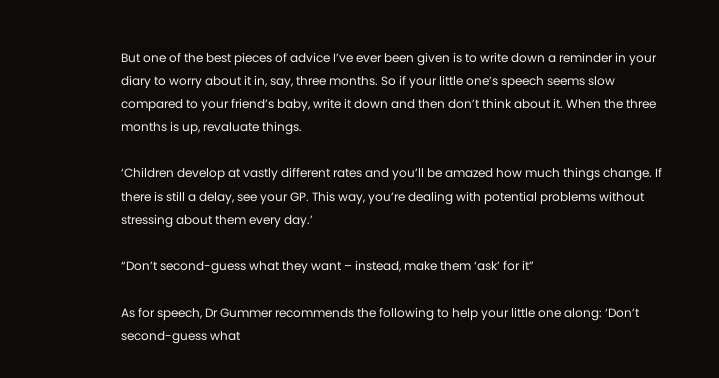But one of the best pieces of advice I’ve ever been given is to write down a reminder in your diary to worry about it in, say, three months. So if your little one’s speech seems slow compared to your friend’s baby, write it down and then don’t think about it. When the three months is up, revaluate things.

‘Children develop at vastly different rates and you’ll be amazed how much things change. If there is still a delay, see your GP. This way, you’re dealing with potential problems without stressing about them every day.’

“Don’t second-guess what they want – instead, make them ‘ask’ for it”

As for speech, Dr Gummer recommends the following to help your little one along: ‘Don’t second-guess what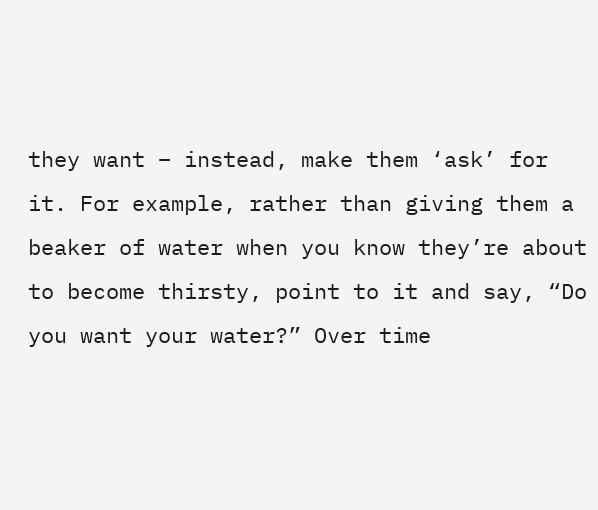they want – instead, make them ‘ask’ for it. For example, rather than giving them a beaker of water when you know they’re about to become thirsty, point to it and say, “Do you want your water?” Over time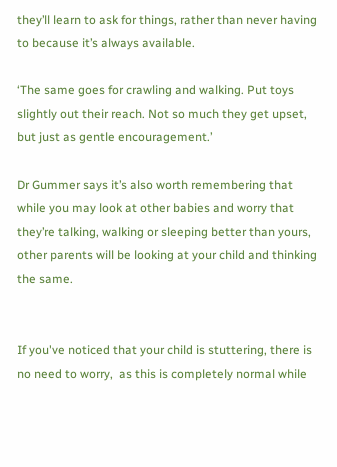they’ll learn to ask for things, rather than never having to because it’s always available.

‘The same goes for crawling and walking. Put toys slightly out their reach. Not so much they get upset, but just as gentle encouragement.’

Dr Gummer says it’s also worth remembering that while you may look at other babies and worry that they’re talking, walking or sleeping better than yours, other parents will be looking at your child and thinking the same.


If you've noticed that your child is stuttering, there is no need to worry,  as this is completely normal while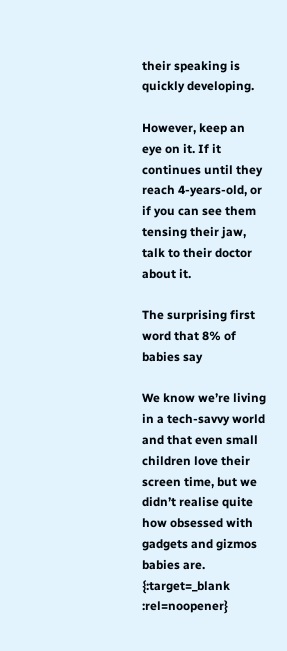their speaking is quickly developing.

However, keep an eye on it. If it continues until they reach 4-years-old, or if you can see them tensing their jaw, talk to their doctor about it.

The surprising first word that 8% of babies say

We know we’re living in a tech-savvy world and that even small children love their screen time, but we didn’t realise quite how obsessed with gadgets and gizmos babies are. {:target=_blank :rel=noopener}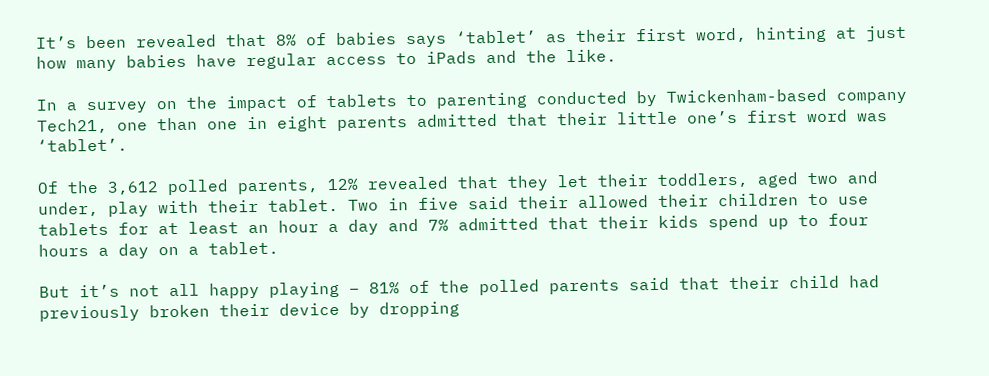It’s been revealed that 8% of babies says ‘tablet’ as their first word, hinting at just how many babies have regular access to iPads and the like.

In a survey on the impact of tablets to parenting conducted by Twickenham-based company Tech21, one than one in eight parents admitted that their little one’s first word was ‘tablet’.

Of the 3,612 polled parents, 12% revealed that they let their toddlers, aged two and under, play with their tablet. Two in five said their allowed their children to use tablets for at least an hour a day and 7% admitted that their kids spend up to four hours a day on a tablet.

But it’s not all happy playing – 81% of the polled parents said that their child had previously broken their device by dropping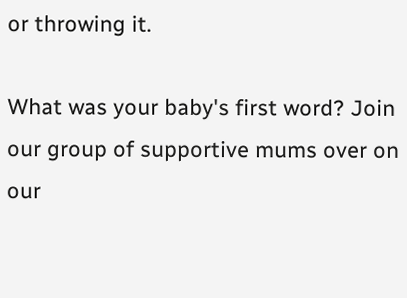or throwing it.

What was your baby's first word? Join our group of supportive mums over on our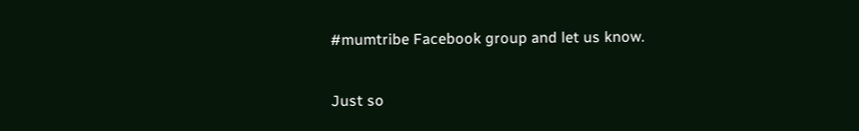#mumtribe Facebook group and let us know.

Just so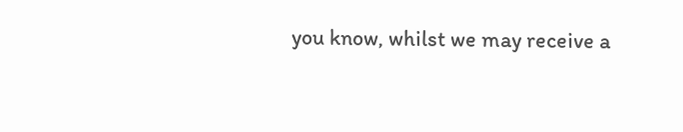you know, whilst we may receive a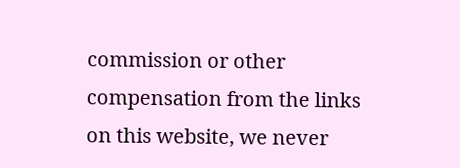commission or other compensation from the links on this website, we never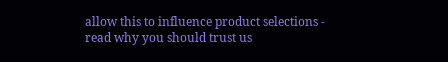allow this to influence product selections - read why you should trust us